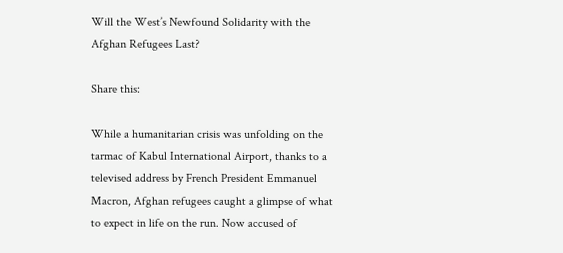Will the West’s Newfound Solidarity with the Afghan Refugees Last?

Share this:

While a humanitarian crisis was unfolding on the tarmac of Kabul International Airport, thanks to a televised address by French President Emmanuel Macron, Afghan refugees caught a glimpse of what to expect in life on the run. Now accused of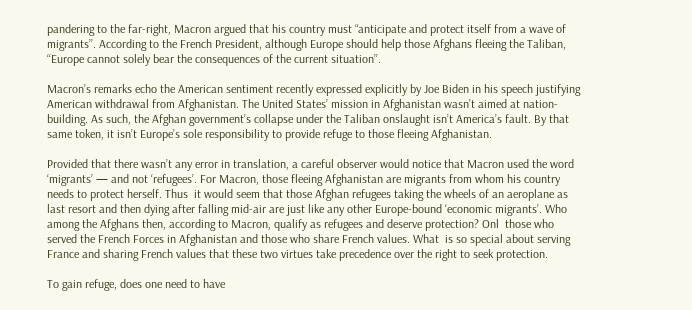pandering to the far-right, Macron argued that his country must “anticipate and protect itself from a wave of migrants’’. According to the French President, although Europe should help those Afghans fleeing the Taliban, ‘‘Europe cannot solely bear the consequences of the current situation’’.

Macron’s remarks echo the American sentiment recently expressed explicitly by Joe Biden in his speech justifying American withdrawal from Afghanistan. The United States’ mission in Afghanistan wasn’t aimed at nation-building. As such, the Afghan government’s collapse under the Taliban onslaught isn’t America’s fault. By that same token, it isn’t Europe’s sole responsibility to provide refuge to those fleeing Afghanistan.

Provided that there wasn’t any error in translation, a careful observer would notice that Macron used the word ‘migrants’ — and not ‘refugees’. For Macron, those fleeing Afghanistan are migrants from whom his country needs to protect herself. Thus  it would seem that those Afghan refugees taking the wheels of an aeroplane as last resort and then dying after falling mid-air are just like any other Europe-bound ‘economic migrants’. Who among the Afghans then, according to Macron, qualify as refugees and deserve protection? Onl  those who served the French Forces in Afghanistan and those who share French values. What  is so special about serving France and sharing French values that these two virtues take precedence over the right to seek protection.

To gain refuge, does one need to have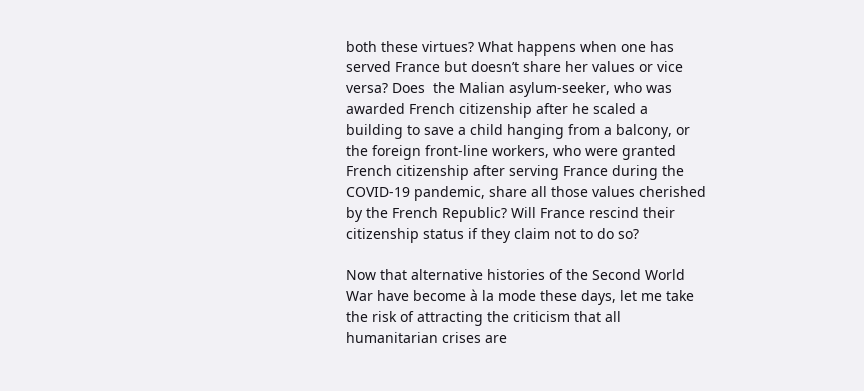both these virtues? What happens when one has served France but doesn’t share her values or vice versa? Does  the Malian asylum-seeker, who was awarded French citizenship after he scaled a building to save a child hanging from a balcony, or the foreign front-line workers, who were granted French citizenship after serving France during the COVID-19 pandemic, share all those values cherished by the French Republic? Will France rescind their citizenship status if they claim not to do so?

Now that alternative histories of the Second World War have become à la mode these days, let me take the risk of attracting the criticism that all humanitarian crises are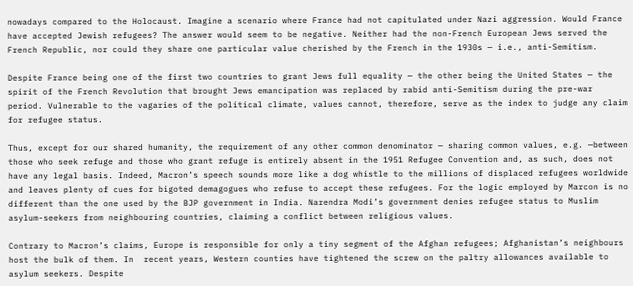nowadays compared to the Holocaust. Imagine a scenario where France had not capitulated under Nazi aggression. Would France have accepted Jewish refugees? The answer would seem to be negative. Neither had the non-French European Jews served the French Republic, nor could they share one particular value cherished by the French in the 1930s — i.e., anti-Semitism.

Despite France being one of the first two countries to grant Jews full equality — the other being the United States — the spirit of the French Revolution that brought Jews emancipation was replaced by rabid anti-Semitism during the pre-war period. Vulnerable to the vagaries of the political climate, values cannot, therefore, serve as the index to judge any claim for refugee status.

Thus, except for our shared humanity, the requirement of any other common denominator — sharing common values, e.g. —between those who seek refuge and those who grant refuge is entirely absent in the 1951 Refugee Convention and, as such, does not have any legal basis. Indeed, Macron’s speech sounds more like a dog whistle to the millions of displaced refugees worldwide and leaves plenty of cues for bigoted demagogues who refuse to accept these refugees. For the logic employed by Marcon is no different than the one used by the BJP government in India. Narendra Modi’s government denies refugee status to Muslim asylum-seekers from neighbouring countries, claiming a conflict between religious values.

Contrary to Macron’s claims, Europe is responsible for only a tiny segment of the Afghan refugees; Afghanistan’s neighbours host the bulk of them. In  recent years, Western counties have tightened the screw on the paltry allowances available to asylum seekers. Despite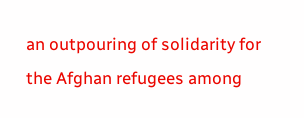an outpouring of solidarity for the Afghan refugees among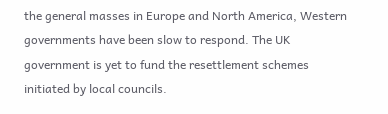the general masses in Europe and North America, Western governments have been slow to respond. The UK government is yet to fund the resettlement schemes initiated by local councils.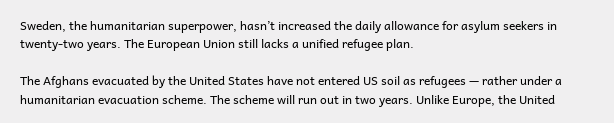Sweden, the humanitarian superpower, hasn’t increased the daily allowance for asylum seekers in twenty-two years. The European Union still lacks a unified refugee plan.

The Afghans evacuated by the United States have not entered US soil as refugees — rather under a humanitarian evacuation scheme. The scheme will run out in two years. Unlike Europe, the United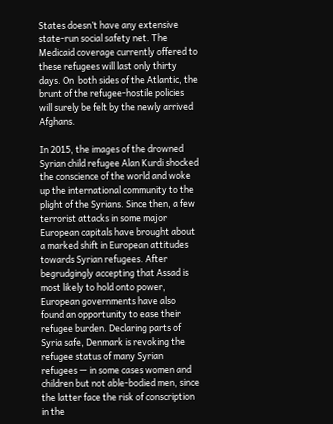States doesn’t have any extensive state-run social safety net. The Medicaid coverage currently offered to these refugees will last only thirty days. On  both sides of the Atlantic, the brunt of the refugee-hostile policies will surely be felt by the newly arrived Afghans.

In 2015, the images of the drowned Syrian child refugee Alan Kurdi shocked the conscience of the world and woke up the international community to the plight of the Syrians. Since then, a few terrorist attacks in some major European capitals have brought about a marked shift in European attitudes towards Syrian refugees. After begrudgingly accepting that Assad is most likely to hold onto power,  European governments have also found an opportunity to ease their refugee burden. Declaring parts of Syria safe, Denmark is revoking the refugee status of many Syrian refugees — in some cases women and children but not able-bodied men, since the latter face the risk of conscription in the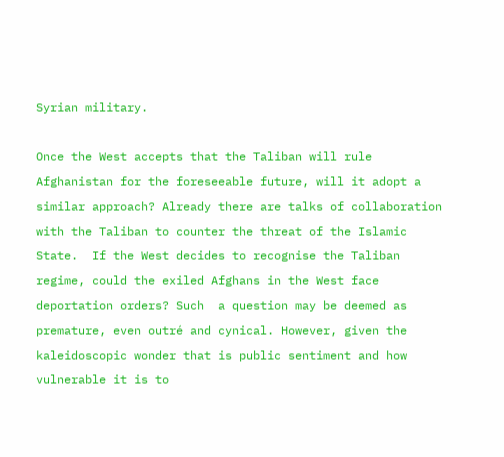Syrian military.

Once the West accepts that the Taliban will rule Afghanistan for the foreseeable future, will it adopt a similar approach? Already there are talks of collaboration with the Taliban to counter the threat of the Islamic State.  If the West decides to recognise the Taliban regime, could the exiled Afghans in the West face deportation orders? Such  a question may be deemed as premature, even outré and cynical. However, given the kaleidoscopic wonder that is public sentiment and how vulnerable it is to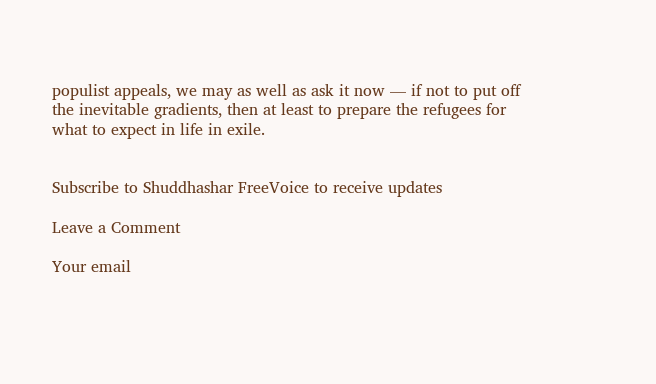populist appeals, we may as well as ask it now — if not to put off the inevitable gradients, then at least to prepare the refugees for what to expect in life in exile.


Subscribe to Shuddhashar FreeVoice to receive updates

Leave a Comment

Your email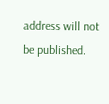address will not be published.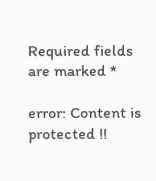Required fields are marked *

error: Content is protected !!